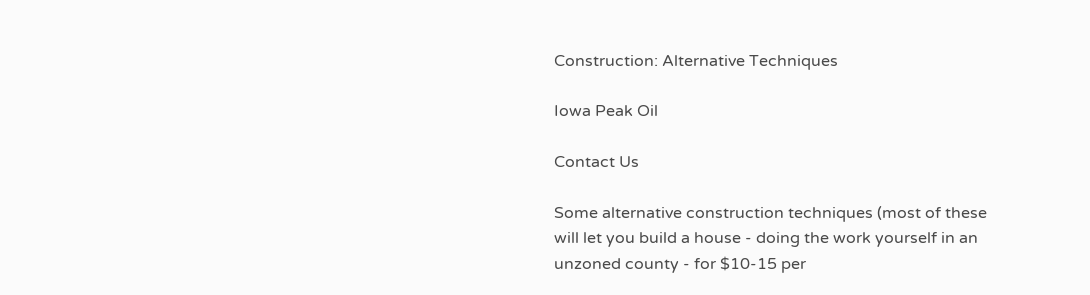Construction: Alternative Techniques

Iowa Peak Oil

Contact Us

Some alternative construction techniques (most of these will let you build a house - doing the work yourself in an unzoned county - for $10-15 per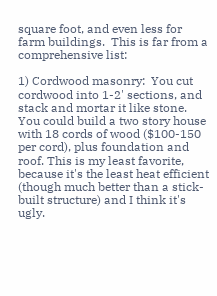square foot, and even less for farm buildings.  This is far from a comprehensive list:

1) Cordwood masonry:  You cut cordwood into 1-2' sections, and stack and mortar it like stone.  You could build a two story house with 18 cords of wood ($100-150 per cord), plus foundation and roof. This is my least favorite, because it's the least heat efficient (though much better than a stick-built structure) and I think it's ugly.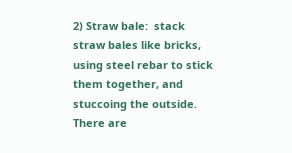2) Straw bale:  stack straw bales like bricks, using steel rebar to stick them together, and stuccoing the outside.  There are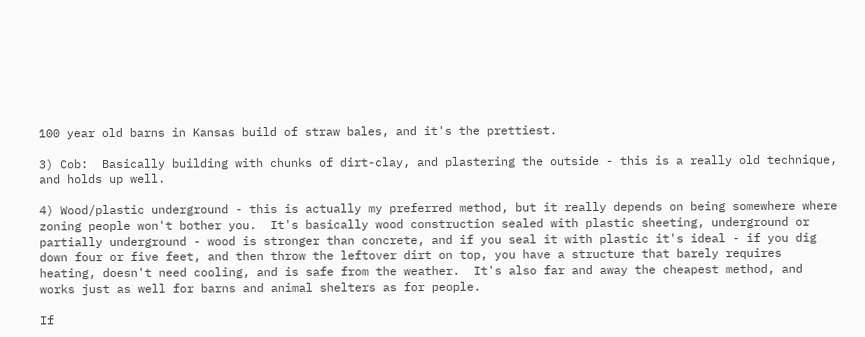100 year old barns in Kansas build of straw bales, and it's the prettiest.

3) Cob:  Basically building with chunks of dirt-clay, and plastering the outside - this is a really old technique, and holds up well.

4) Wood/plastic underground - this is actually my preferred method, but it really depends on being somewhere where zoning people won't bother you.  It's basically wood construction sealed with plastic sheeting, underground or partially underground - wood is stronger than concrete, and if you seal it with plastic it's ideal - if you dig down four or five feet, and then throw the leftover dirt on top, you have a structure that barely requires heating, doesn't need cooling, and is safe from the weather.  It's also far and away the cheapest method, and works just as well for barns and animal shelters as for people.

If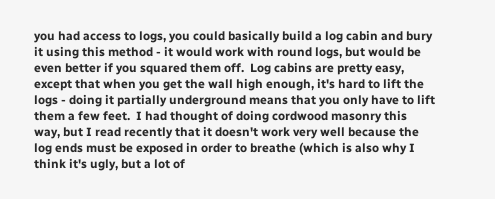you had access to logs, you could basically build a log cabin and bury it using this method - it would work with round logs, but would be even better if you squared them off.  Log cabins are pretty easy, except that when you get the wall high enough, it's hard to lift the logs - doing it partially underground means that you only have to lift them a few feet.  I had thought of doing cordwood masonry this way, but I read recently that it doesn't work very well because the log ends must be exposed in order to breathe (which is also why I think it's ugly, but a lot of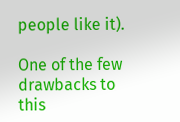people like it).

One of the few drawbacks to this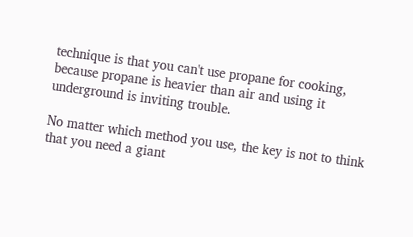technique is that you can't use propane for cooking, because propane is heavier than air and using it underground is inviting trouble.

No matter which method you use, the key is not to think that you need a giant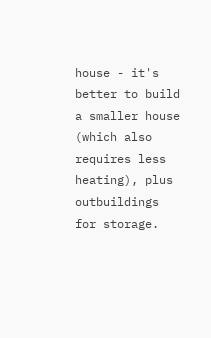house - it's better to build a smaller house (which also requires less heating), plus outbuildings for storage.